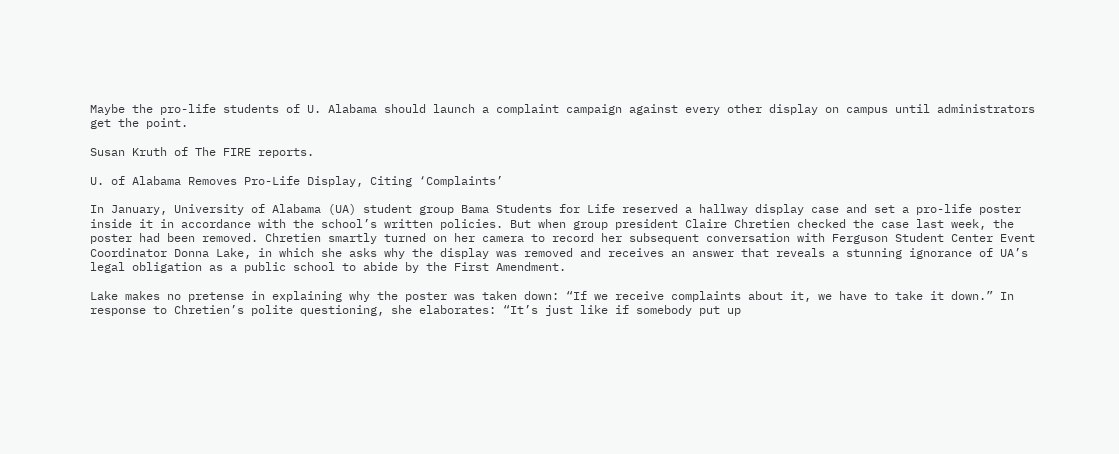Maybe the pro-life students of U. Alabama should launch a complaint campaign against every other display on campus until administrators get the point.

Susan Kruth of The FIRE reports.

U. of Alabama Removes Pro-Life Display, Citing ‘Complaints’

In January, University of Alabama (UA) student group Bama Students for Life reserved a hallway display case and set a pro-life poster inside it in accordance with the school’s written policies. But when group president Claire Chretien checked the case last week, the poster had been removed. Chretien smartly turned on her camera to record her subsequent conversation with Ferguson Student Center Event Coordinator Donna Lake, in which she asks why the display was removed and receives an answer that reveals a stunning ignorance of UA’s legal obligation as a public school to abide by the First Amendment.

Lake makes no pretense in explaining why the poster was taken down: “If we receive complaints about it, we have to take it down.” In response to Chretien’s polite questioning, she elaborates: “It’s just like if somebody put up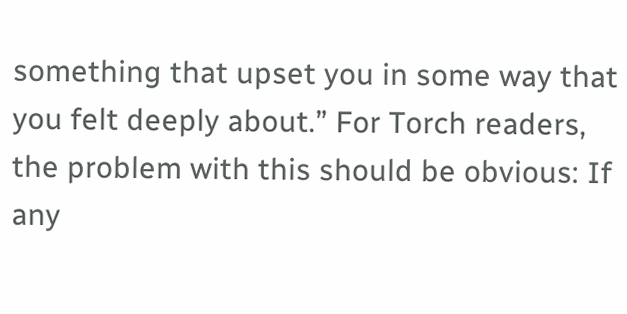something that upset you in some way that you felt deeply about.” For Torch readers, the problem with this should be obvious: If any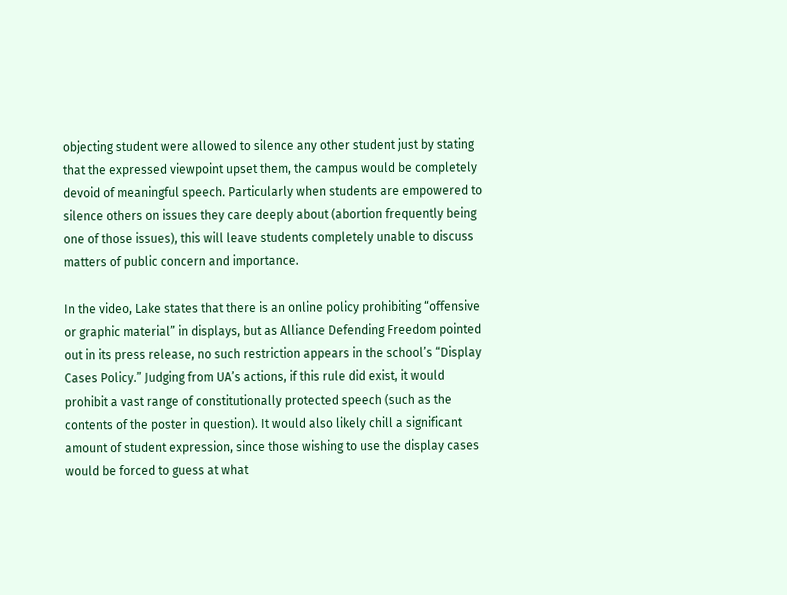objecting student were allowed to silence any other student just by stating that the expressed viewpoint upset them, the campus would be completely devoid of meaningful speech. Particularly when students are empowered to silence others on issues they care deeply about (abortion frequently being one of those issues), this will leave students completely unable to discuss matters of public concern and importance.

In the video, Lake states that there is an online policy prohibiting “offensive or graphic material” in displays, but as Alliance Defending Freedom pointed out in its press release, no such restriction appears in the school’s “Display Cases Policy.” Judging from UA’s actions, if this rule did exist, it would prohibit a vast range of constitutionally protected speech (such as the contents of the poster in question). It would also likely chill a significant amount of student expression, since those wishing to use the display cases would be forced to guess at what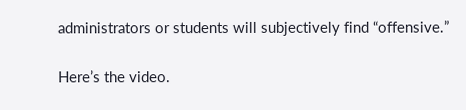administrators or students will subjectively find “offensive.”

Here’s the video.